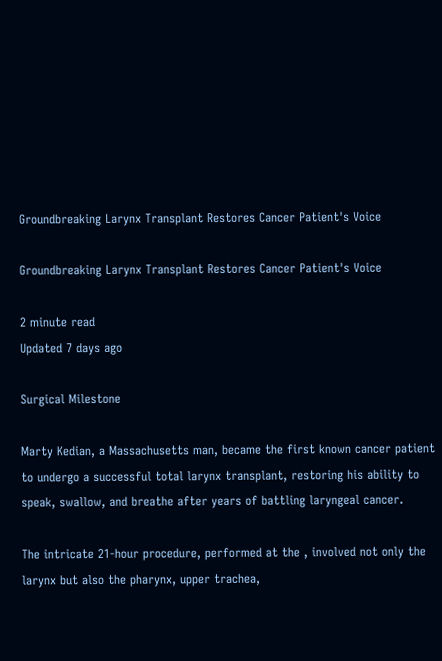Groundbreaking Larynx Transplant Restores Cancer Patient's Voice

Groundbreaking Larynx Transplant Restores Cancer Patient's Voice

2 minute read
Updated 7 days ago

Surgical Milestone

Marty Kedian, a Massachusetts man, became the first known cancer patient to undergo a successful total larynx transplant, restoring his ability to speak, swallow, and breathe after years of battling laryngeal cancer.

The intricate 21-hour procedure, performed at the , involved not only the larynx but also the pharynx, upper trachea,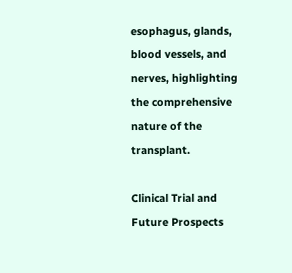esophagus, glands, blood vessels, and nerves, highlighting the comprehensive nature of the transplant.

Clinical Trial and Future Prospects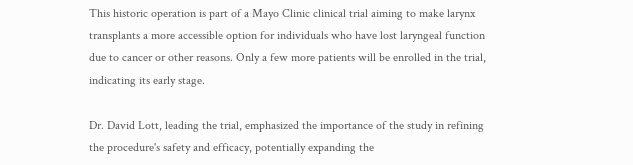This historic operation is part of a Mayo Clinic clinical trial aiming to make larynx transplants a more accessible option for individuals who have lost laryngeal function due to cancer or other reasons. Only a few more patients will be enrolled in the trial, indicating its early stage.

Dr. David Lott, leading the trial, emphasized the importance of the study in refining the procedure's safety and efficacy, potentially expanding the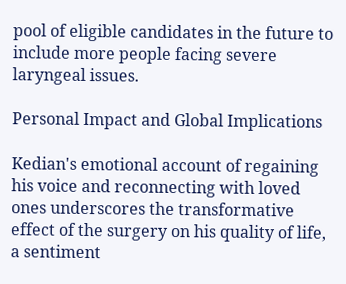pool of eligible candidates in the future to include more people facing severe laryngeal issues.

Personal Impact and Global Implications

Kedian's emotional account of regaining his voice and reconnecting with loved ones underscores the transformative effect of the surgery on his quality of life, a sentiment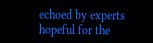echoed by experts hopeful for the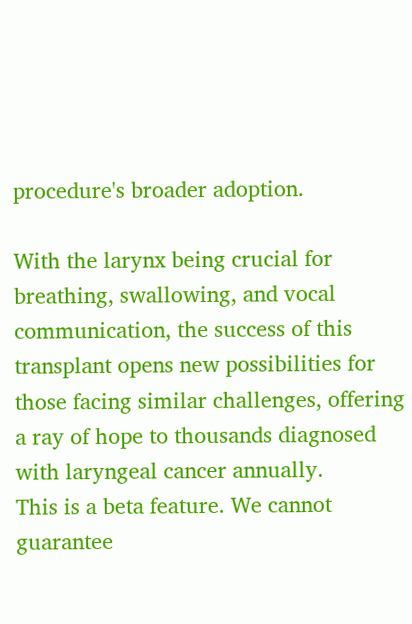procedure's broader adoption.

With the larynx being crucial for breathing, swallowing, and vocal communication, the success of this transplant opens new possibilities for those facing similar challenges, offering a ray of hope to thousands diagnosed with laryngeal cancer annually.
This is a beta feature. We cannot guarantee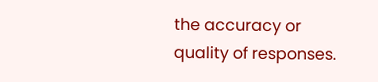the accuracy or quality of responses.